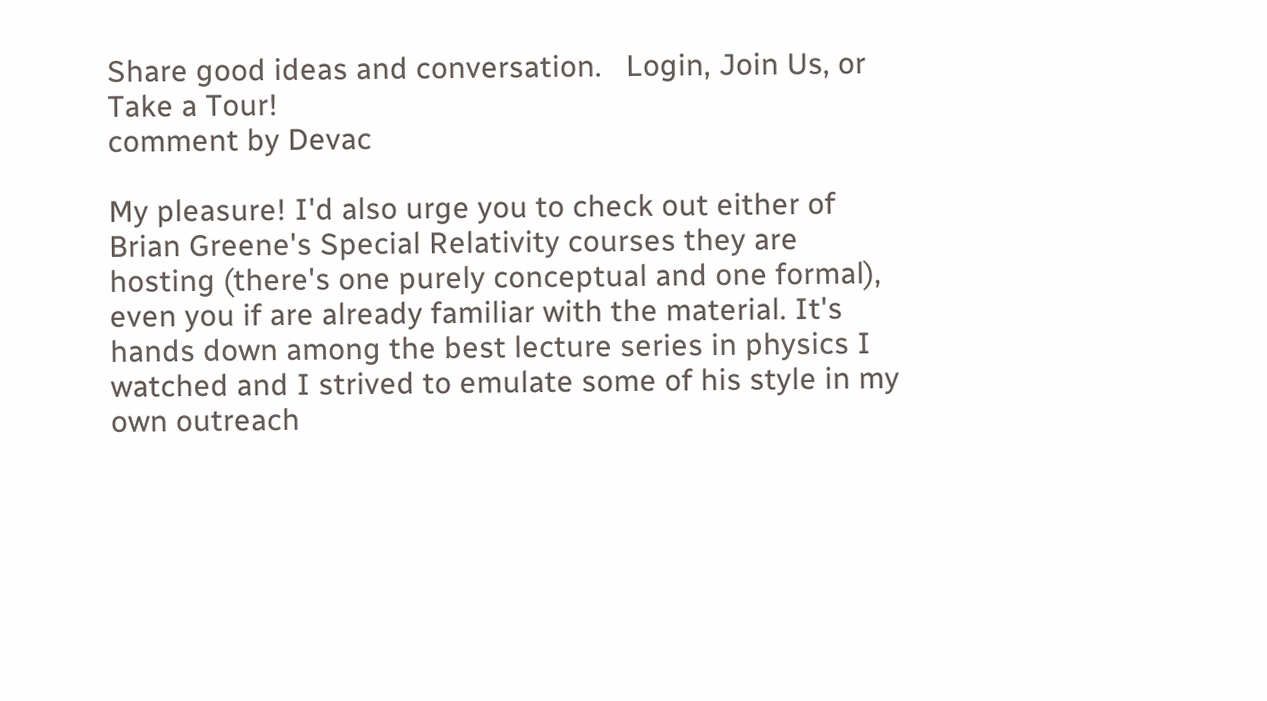Share good ideas and conversation.   Login, Join Us, or Take a Tour!
comment by Devac

My pleasure! I'd also urge you to check out either of Brian Greene's Special Relativity courses they are hosting (there's one purely conceptual and one formal), even you if are already familiar with the material. It's hands down among the best lecture series in physics I watched and I strived to emulate some of his style in my own outreach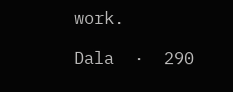work.

Dala  ·  290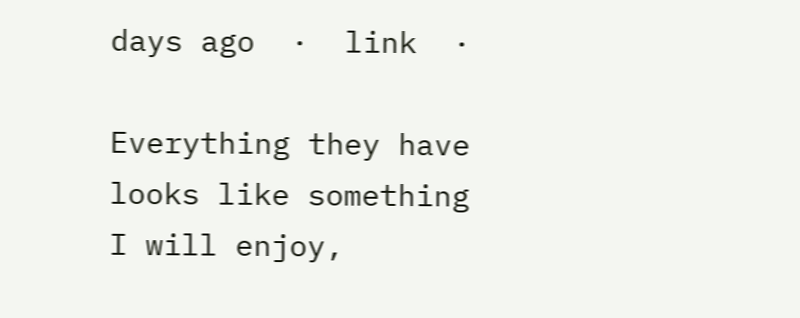days ago  ·  link  ·

Everything they have looks like something I will enjoy,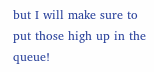but I will make sure to put those high up in the queue!